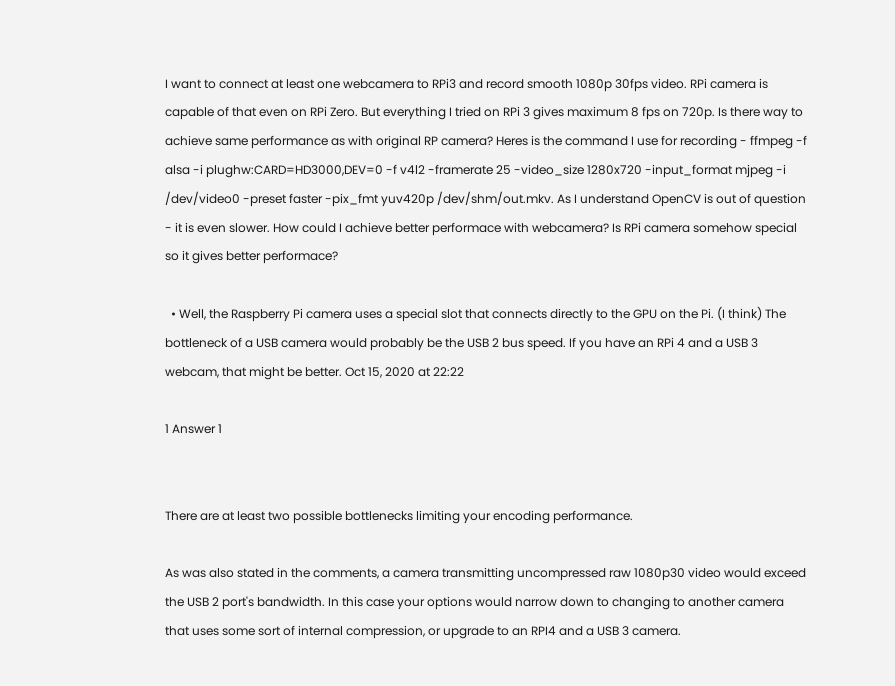I want to connect at least one webcamera to RPi3 and record smooth 1080p 30fps video. RPi camera is capable of that even on RPi Zero. But everything I tried on RPi 3 gives maximum 8 fps on 720p. Is there way to achieve same performance as with original RP camera? Heres is the command I use for recording - ffmpeg -f alsa -i plughw:CARD=HD3000,DEV=0 -f v4l2 -framerate 25 -video_size 1280x720 -input_format mjpeg -i /dev/video0 -preset faster -pix_fmt yuv420p /dev/shm/out.mkv. As I understand OpenCV is out of question - it is even slower. How could I achieve better performace with webcamera? Is RPi camera somehow special so it gives better performace?

  • Well, the Raspberry Pi camera uses a special slot that connects directly to the GPU on the Pi. (I think) The bottleneck of a USB camera would probably be the USB 2 bus speed. If you have an RPi 4 and a USB 3 webcam, that might be better. Oct 15, 2020 at 22:22

1 Answer 1


There are at least two possible bottlenecks limiting your encoding performance.

As was also stated in the comments, a camera transmitting uncompressed raw 1080p30 video would exceed the USB 2 port's bandwidth. In this case your options would narrow down to changing to another camera that uses some sort of internal compression, or upgrade to an RPI4 and a USB 3 camera.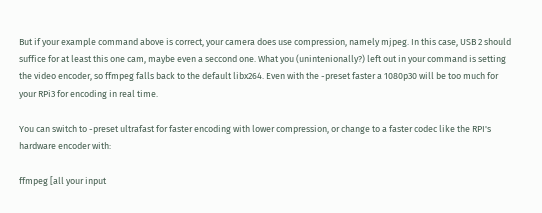But if your example command above is correct, your camera does use compression, namely mjpeg. In this case, USB 2 should suffice for at least this one cam, maybe even a seccond one. What you (unintenionally?) left out in your command is setting the video encoder, so ffmpeg falls back to the default libx264. Even with the -preset faster a 1080p30 will be too much for your RPi3 for encoding in real time.

You can switch to -preset ultrafast for faster encoding with lower compression, or change to a faster codec like the RPI's hardware encoder with:

ffmpeg [all your input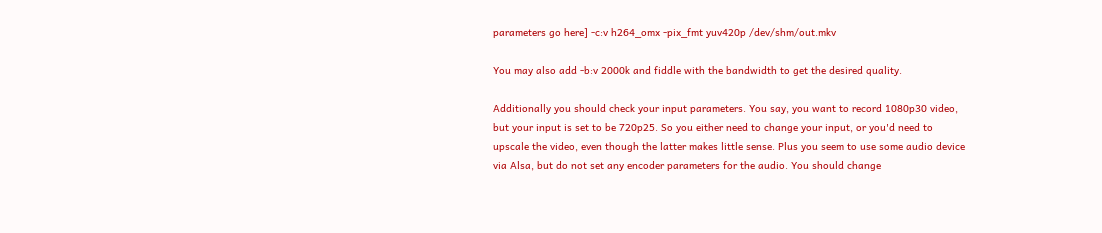parameters go here] -c:v h264_omx -pix_fmt yuv420p /dev/shm/out.mkv

You may also add -b:v 2000k and fiddle with the bandwidth to get the desired quality.

Additionally you should check your input parameters. You say, you want to record 1080p30 video, but your input is set to be 720p25. So you either need to change your input, or you'd need to upscale the video, even though the latter makes little sense. Plus you seem to use some audio device via Alsa, but do not set any encoder parameters for the audio. You should change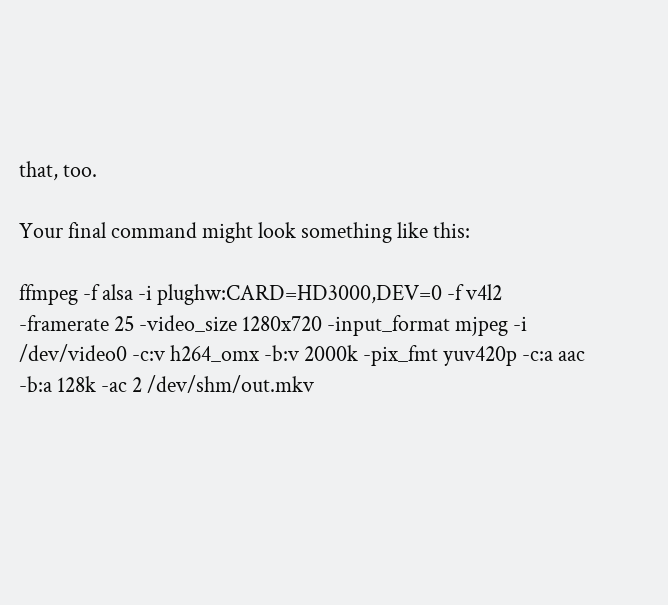that, too.

Your final command might look something like this:

ffmpeg -f alsa -i plughw:CARD=HD3000,DEV=0 -f v4l2 -framerate 25 -video_size 1280x720 -input_format mjpeg -i /dev/video0 -c:v h264_omx -b:v 2000k -pix_fmt yuv420p -c:a aac -b:a 128k -ac 2 /dev/shm/out.mkv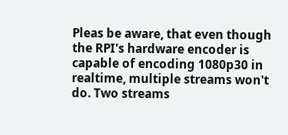Pleas be aware, that even though the RPI's hardware encoder is capable of encoding 1080p30 in realtime, multiple streams won't do. Two streams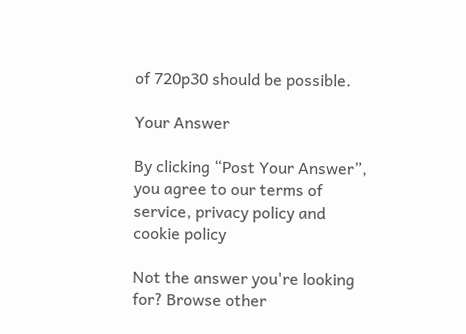of 720p30 should be possible.

Your Answer

By clicking “Post Your Answer”, you agree to our terms of service, privacy policy and cookie policy

Not the answer you're looking for? Browse other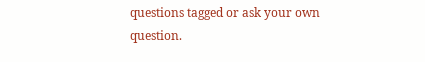questions tagged or ask your own question.